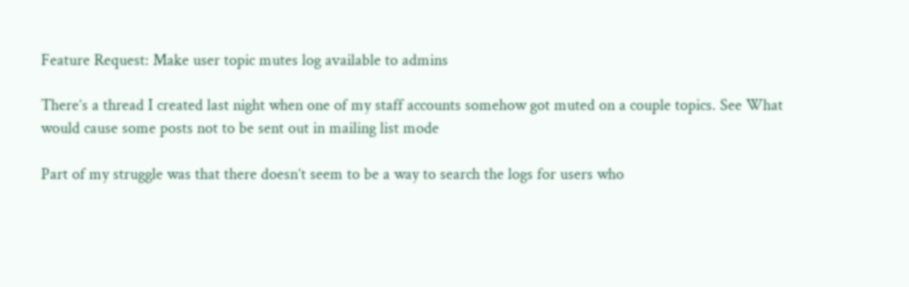Feature Request: Make user topic mutes log available to admins

There’s a thread I created last night when one of my staff accounts somehow got muted on a couple topics. See What would cause some posts not to be sent out in mailing list mode

Part of my struggle was that there doesn’t seem to be a way to search the logs for users who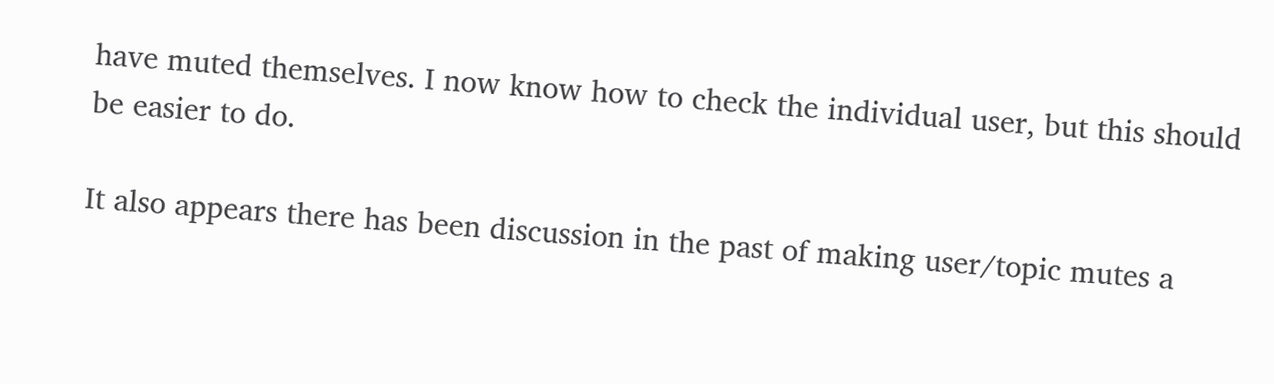have muted themselves. I now know how to check the individual user, but this should be easier to do.

It also appears there has been discussion in the past of making user/topic mutes a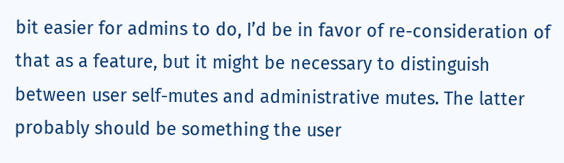bit easier for admins to do, I’d be in favor of re-consideration of that as a feature, but it might be necessary to distinguish between user self-mutes and administrative mutes. The latter probably should be something the user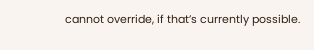cannot override, if that’s currently possible.